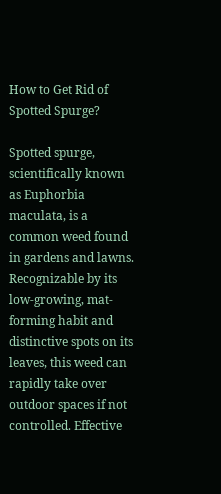How to Get Rid of Spotted Spurge?

Spotted spurge, scientifically known as Euphorbia maculata, is a common weed found in gardens and lawns. Recognizable by its low-growing, mat-forming habit and distinctive spots on its leaves, this weed can rapidly take over outdoor spaces if not controlled. Effective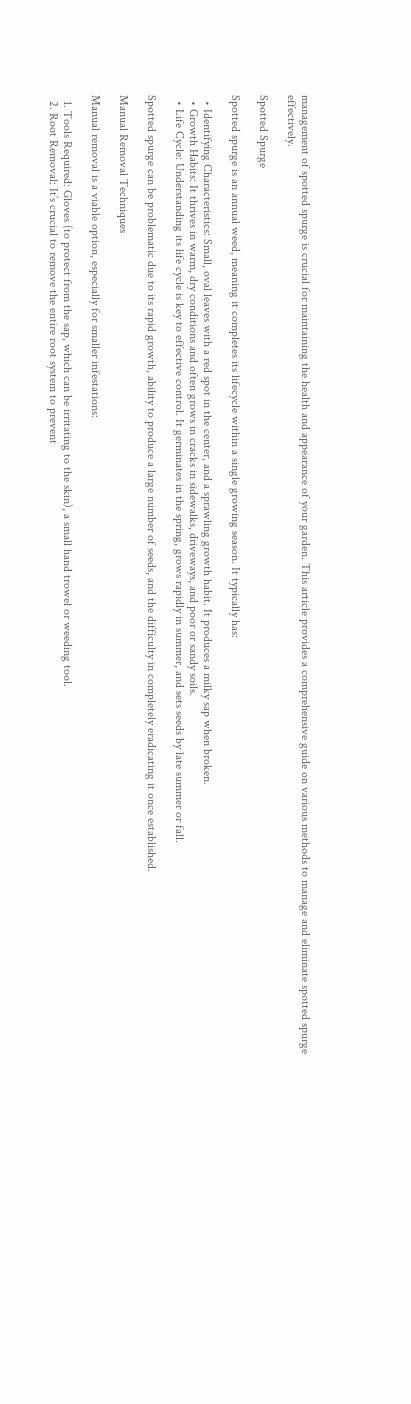management of spotted spurge is crucial for maintaining the health and appearance of your garden. This article provides a comprehensive guide on various methods to manage and eliminate spotted spurge effectively.

Spotted Spurge

Spotted spurge is an annual weed, meaning it completes its lifecycle within a single growing season. It typically has:

  • Identifying Characteristics: Small, oval leaves with a red spot in the center, and a sprawling growth habit. It produces a milky sap when broken.
  • Growth Habits: It thrives in warm, dry conditions and often grows in cracks in sidewalks, driveways, and poor or sandy soils.
  • Life Cycle: Understanding its life cycle is key to effective control. It germinates in the spring, grows rapidly in summer, and sets seeds by late summer or fall.

Spotted spurge can be problematic due to its rapid growth, ability to produce a large number of seeds, and the difficulty in completely eradicating it once established.

Manual Removal Techniques

Manual removal is a viable option, especially for smaller infestations:

  1. Tools Required: Gloves (to protect from the sap, which can be irritating to the skin), a small hand trowel or weeding tool.
  2. Root Removal: It’s crucial to remove the entire root system to prevent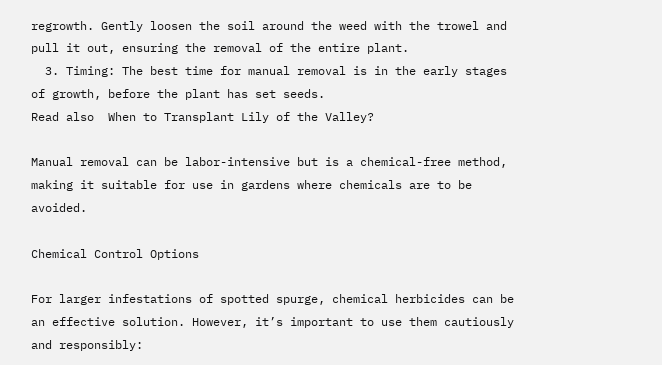regrowth. Gently loosen the soil around the weed with the trowel and pull it out, ensuring the removal of the entire plant.
  3. Timing: The best time for manual removal is in the early stages of growth, before the plant has set seeds.
Read also  When to Transplant Lily of the Valley?

Manual removal can be labor-intensive but is a chemical-free method, making it suitable for use in gardens where chemicals are to be avoided.

Chemical Control Options

For larger infestations of spotted spurge, chemical herbicides can be an effective solution. However, it’s important to use them cautiously and responsibly: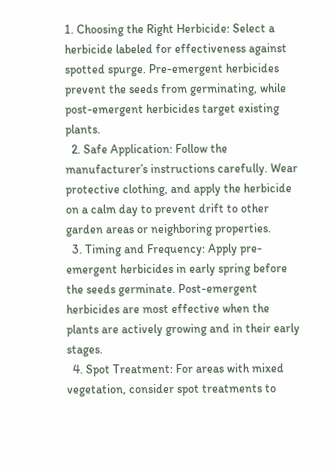1. Choosing the Right Herbicide: Select a herbicide labeled for effectiveness against spotted spurge. Pre-emergent herbicides prevent the seeds from germinating, while post-emergent herbicides target existing plants.
  2. Safe Application: Follow the manufacturer’s instructions carefully. Wear protective clothing, and apply the herbicide on a calm day to prevent drift to other garden areas or neighboring properties.
  3. Timing and Frequency: Apply pre-emergent herbicides in early spring before the seeds germinate. Post-emergent herbicides are most effective when the plants are actively growing and in their early stages.
  4. Spot Treatment: For areas with mixed vegetation, consider spot treatments to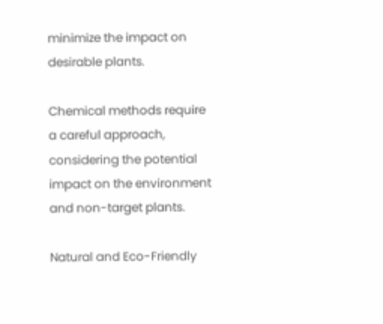minimize the impact on desirable plants.

Chemical methods require a careful approach, considering the potential impact on the environment and non-target plants.

Natural and Eco-Friendly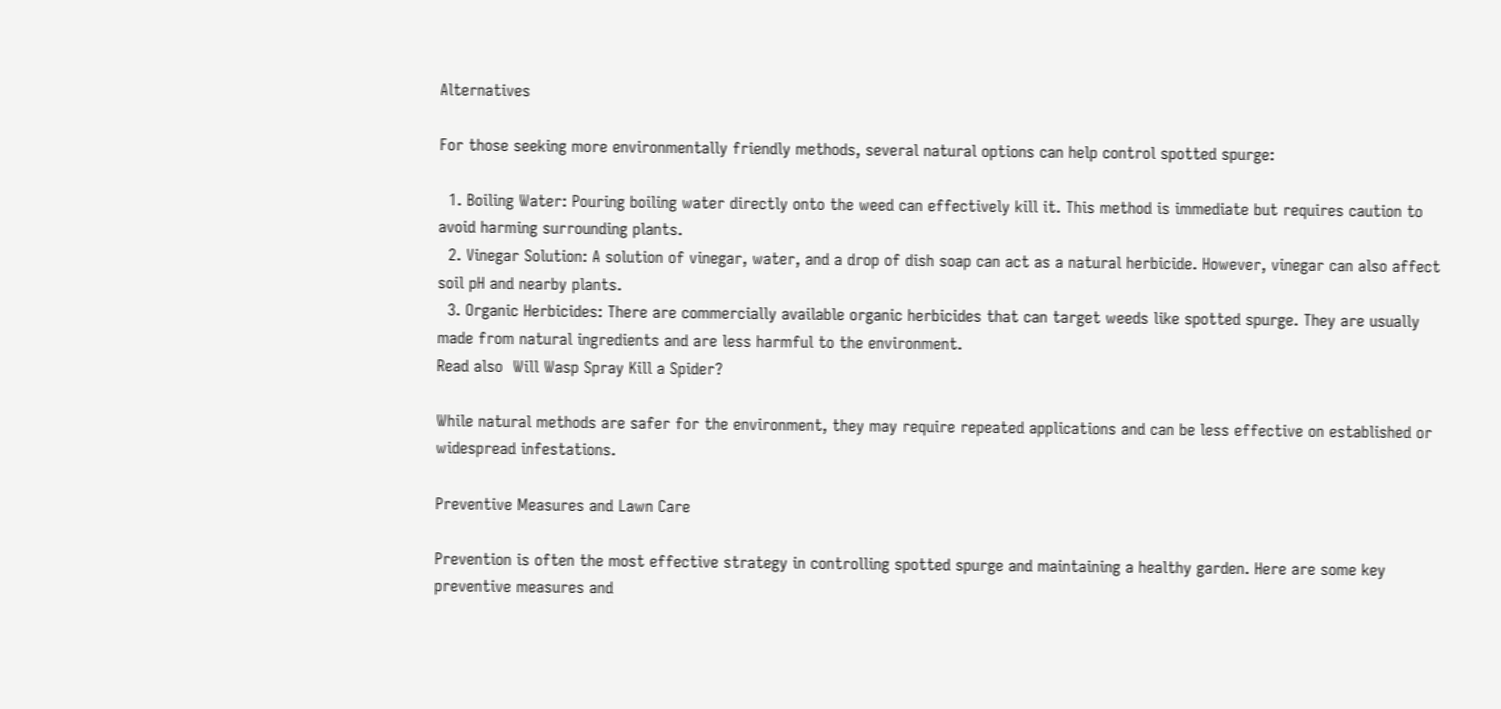Alternatives

For those seeking more environmentally friendly methods, several natural options can help control spotted spurge:

  1. Boiling Water: Pouring boiling water directly onto the weed can effectively kill it. This method is immediate but requires caution to avoid harming surrounding plants.
  2. Vinegar Solution: A solution of vinegar, water, and a drop of dish soap can act as a natural herbicide. However, vinegar can also affect soil pH and nearby plants.
  3. Organic Herbicides: There are commercially available organic herbicides that can target weeds like spotted spurge. They are usually made from natural ingredients and are less harmful to the environment.
Read also  Will Wasp Spray Kill a Spider?

While natural methods are safer for the environment, they may require repeated applications and can be less effective on established or widespread infestations.

Preventive Measures and Lawn Care

Prevention is often the most effective strategy in controlling spotted spurge and maintaining a healthy garden. Here are some key preventive measures and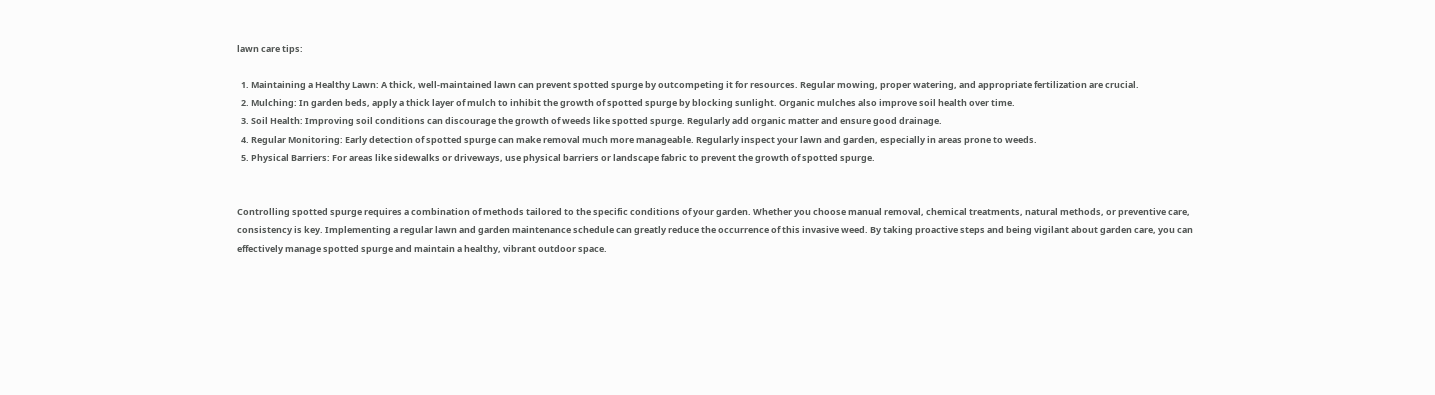lawn care tips:

  1. Maintaining a Healthy Lawn: A thick, well-maintained lawn can prevent spotted spurge by outcompeting it for resources. Regular mowing, proper watering, and appropriate fertilization are crucial.
  2. Mulching: In garden beds, apply a thick layer of mulch to inhibit the growth of spotted spurge by blocking sunlight. Organic mulches also improve soil health over time.
  3. Soil Health: Improving soil conditions can discourage the growth of weeds like spotted spurge. Regularly add organic matter and ensure good drainage.
  4. Regular Monitoring: Early detection of spotted spurge can make removal much more manageable. Regularly inspect your lawn and garden, especially in areas prone to weeds.
  5. Physical Barriers: For areas like sidewalks or driveways, use physical barriers or landscape fabric to prevent the growth of spotted spurge.


Controlling spotted spurge requires a combination of methods tailored to the specific conditions of your garden. Whether you choose manual removal, chemical treatments, natural methods, or preventive care, consistency is key. Implementing a regular lawn and garden maintenance schedule can greatly reduce the occurrence of this invasive weed. By taking proactive steps and being vigilant about garden care, you can effectively manage spotted spurge and maintain a healthy, vibrant outdoor space.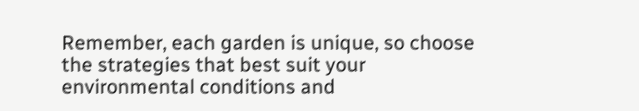Remember, each garden is unique, so choose the strategies that best suit your environmental conditions and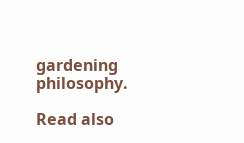gardening philosophy.

Read also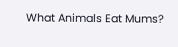What Animals Eat Mums?